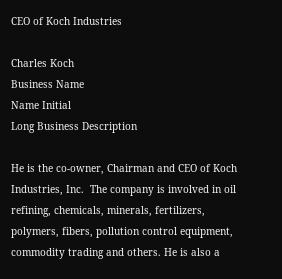CEO of Koch Industries

Charles Koch
Business Name
Name Initial
Long Business Description

He is the co-owner, Chairman and CEO of Koch Industries, Inc.  The company is involved in oil refining, chemicals, minerals, fertilizers, polymers, fibers, pollution control equipment, commodity trading and others. He is also a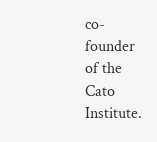co-founder of the Cato Institute.